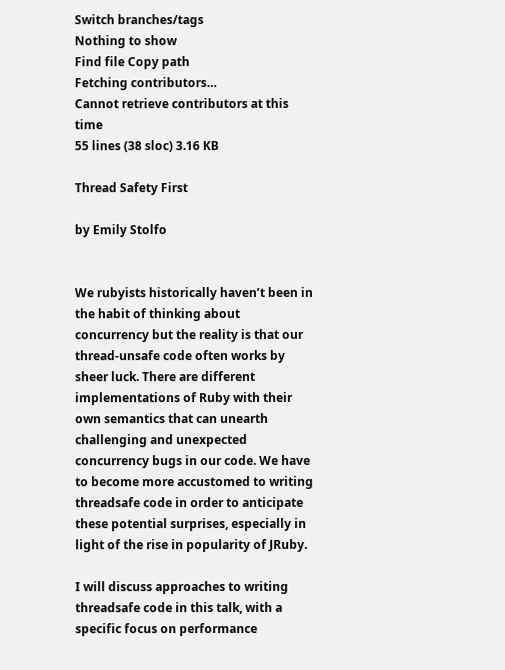Switch branches/tags
Nothing to show
Find file Copy path
Fetching contributors…
Cannot retrieve contributors at this time
55 lines (38 sloc) 3.16 KB

Thread Safety First

by Emily Stolfo


We rubyists historically haven’t been in the habit of thinking about concurrency but the reality is that our thread-unsafe code often works by sheer luck. There are different implementations of Ruby with their own semantics that can unearth challenging and unexpected concurrency bugs in our code. We have to become more accustomed to writing threadsafe code in order to anticipate these potential surprises, especially in light of the rise in popularity of JRuby.

I will discuss approaches to writing threadsafe code in this talk, with a specific focus on performance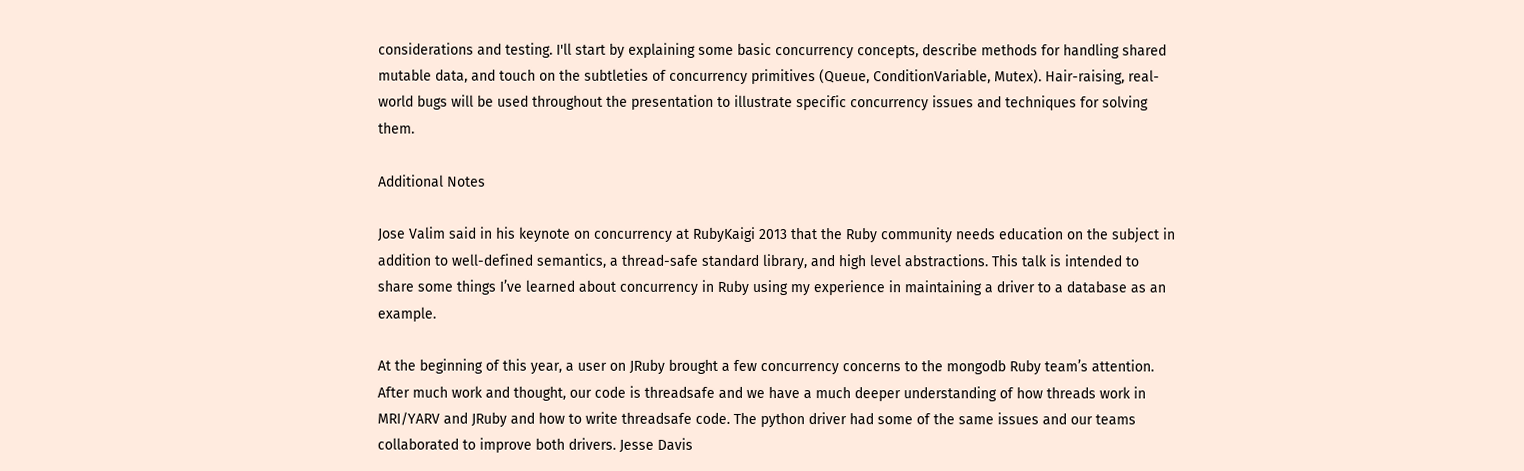considerations and testing. I'll start by explaining some basic concurrency concepts, describe methods for handling shared mutable data, and touch on the subtleties of concurrency primitives (Queue, ConditionVariable, Mutex). Hair-raising, real-world bugs will be used throughout the presentation to illustrate specific concurrency issues and techniques for solving them.

Additional Notes

Jose Valim said in his keynote on concurrency at RubyKaigi 2013 that the Ruby community needs education on the subject in addition to well-defined semantics, a thread-safe standard library, and high level abstractions. This talk is intended to share some things I’ve learned about concurrency in Ruby using my experience in maintaining a driver to a database as an example.

At the beginning of this year, a user on JRuby brought a few concurrency concerns to the mongodb Ruby team’s attention. After much work and thought, our code is threadsafe and we have a much deeper understanding of how threads work in MRI/YARV and JRuby and how to write threadsafe code. The python driver had some of the same issues and our teams collaborated to improve both drivers. Jesse Davis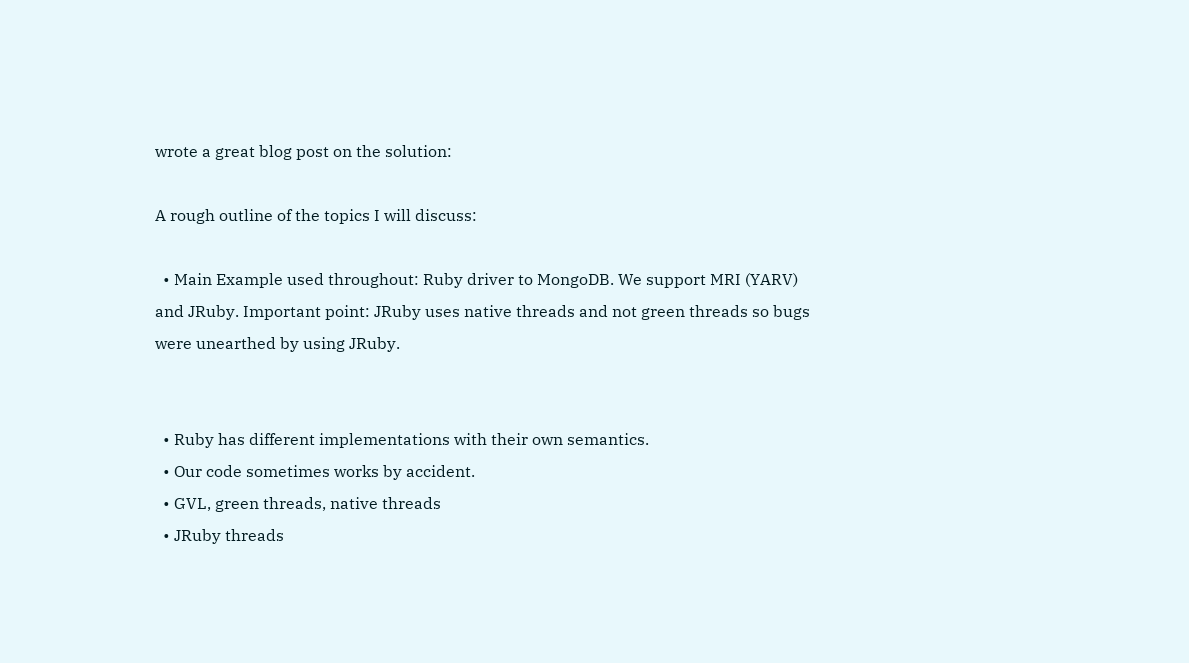wrote a great blog post on the solution:

A rough outline of the topics I will discuss:

  • Main Example used throughout: Ruby driver to MongoDB. We support MRI (YARV) and JRuby. Important point: JRuby uses native threads and not green threads so bugs were unearthed by using JRuby.


  • Ruby has different implementations with their own semantics.
  • Our code sometimes works by accident.
  • GVL, green threads, native threads
  • JRuby threads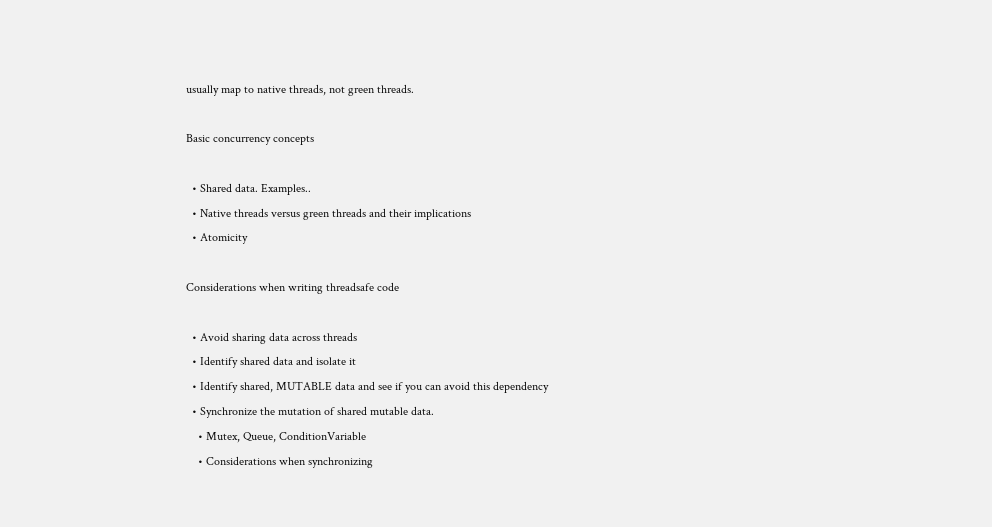usually map to native threads, not green threads.

Basic concurrency concepts

  • Shared data. Examples..
  • Native threads versus green threads and their implications
  • Atomicity

Considerations when writing threadsafe code

  • Avoid sharing data across threads
  • Identify shared data and isolate it
  • Identify shared, MUTABLE data and see if you can avoid this dependency
  • Synchronize the mutation of shared mutable data.
    • Mutex, Queue, ConditionVariable
    • Considerations when synchronizing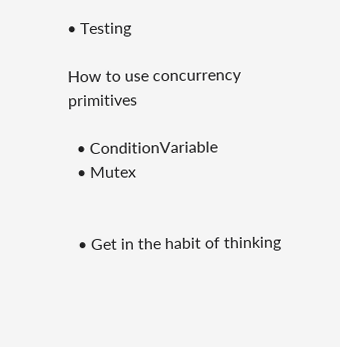• Testing

How to use concurrency primitives

  • ConditionVariable
  • Mutex


  • Get in the habit of thinking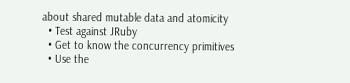about shared mutable data and atomicity
  • Test against JRuby
  • Get to know the concurrency primitives
  • Use the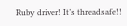Ruby driver! It’s threadsafe!!